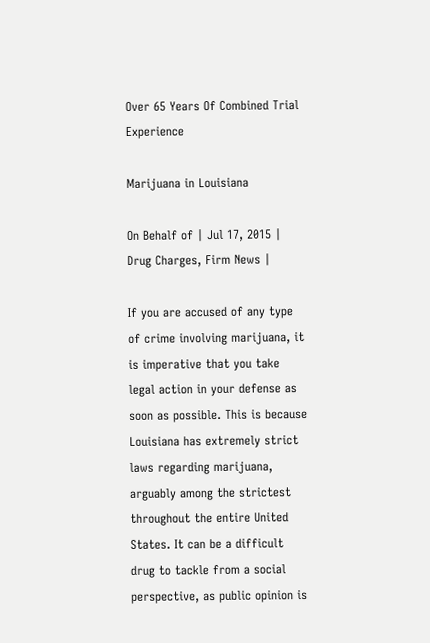Over 65 Years Of Combined Trial Experience

Marijuana in Louisiana

On Behalf of | Jul 17, 2015 | Drug Charges, Firm News |

If you are accused of any type of crime involving marijuana, it is imperative that you take legal action in your defense as soon as possible. This is because Louisiana has extremely strict laws regarding marijuana, arguably among the strictest throughout the entire United States. It can be a difficult drug to tackle from a social perspective, as public opinion is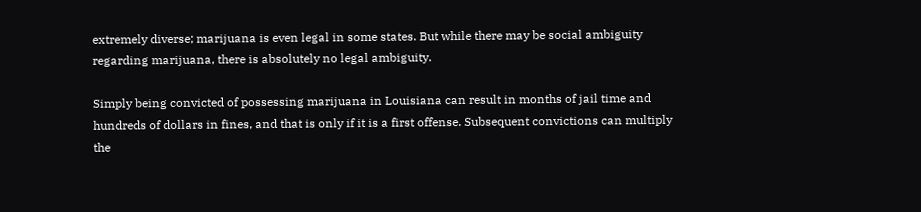extremely diverse; marijuana is even legal in some states. But while there may be social ambiguity regarding marijuana, there is absolutely no legal ambiguity.

Simply being convicted of possessing marijuana in Louisiana can result in months of jail time and hundreds of dollars in fines, and that is only if it is a first offense. Subsequent convictions can multiply the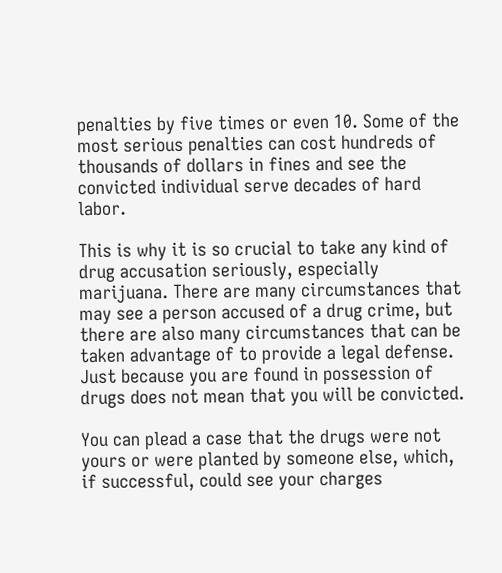penalties by five times or even 10. Some of the most serious penalties can cost hundreds of thousands of dollars in fines and see the convicted individual serve decades of hard labor.

This is why it is so crucial to take any kind of drug accusation seriously, especially marijuana. There are many circumstances that may see a person accused of a drug crime, but there are also many circumstances that can be taken advantage of to provide a legal defense. Just because you are found in possession of drugs does not mean that you will be convicted.

You can plead a case that the drugs were not yours or were planted by someone else, which, if successful, could see your charges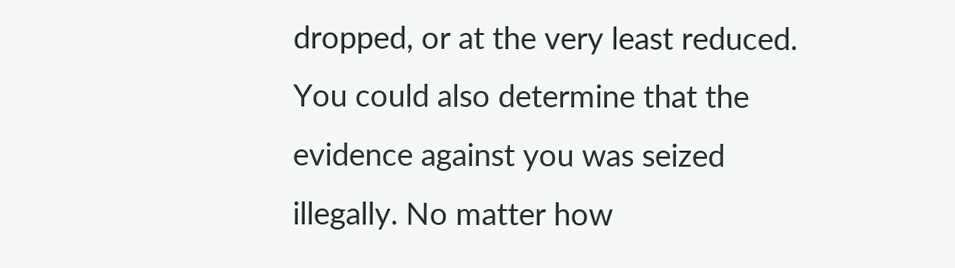dropped, or at the very least reduced. You could also determine that the evidence against you was seized illegally. No matter how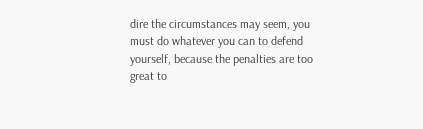dire the circumstances may seem, you must do whatever you can to defend yourself, because the penalties are too great to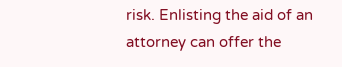risk. Enlisting the aid of an attorney can offer the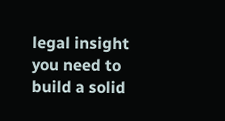legal insight you need to build a solid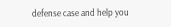defense case and help you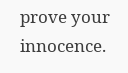prove your innocence.